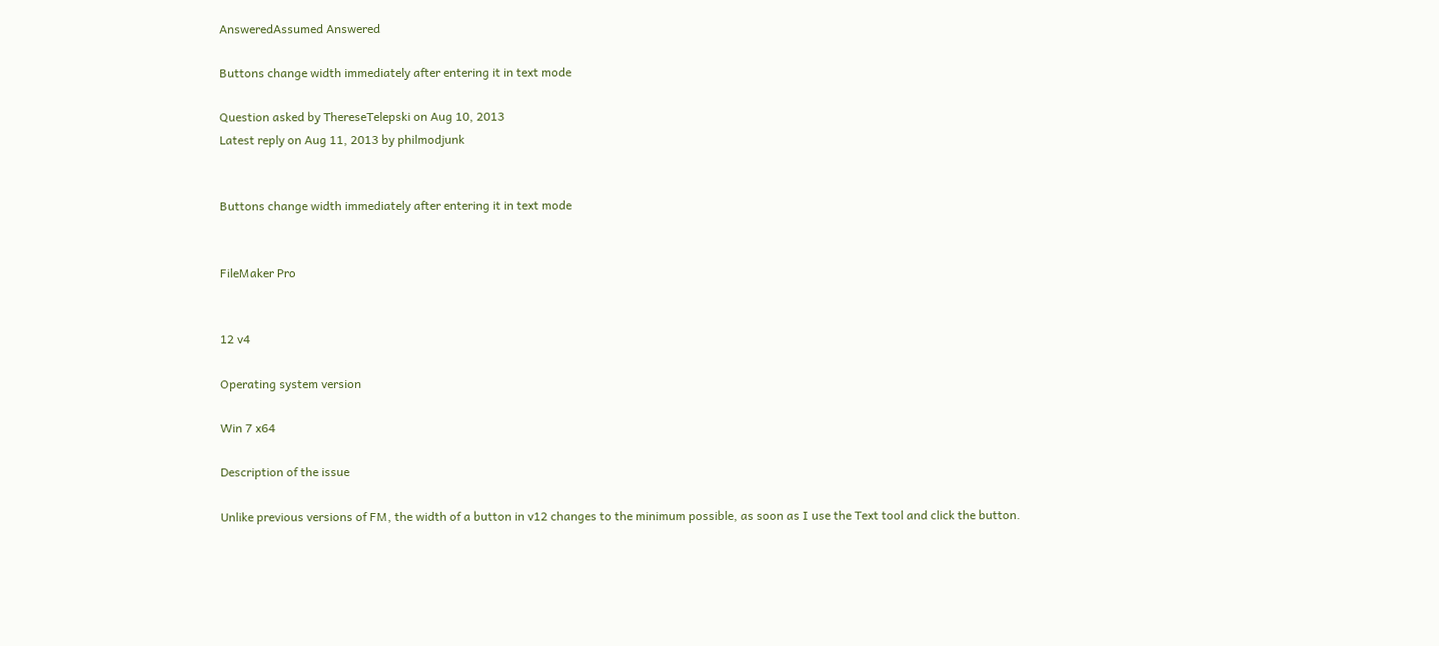AnsweredAssumed Answered

Buttons change width immediately after entering it in text mode

Question asked by ThereseTelepski on Aug 10, 2013
Latest reply on Aug 11, 2013 by philmodjunk


Buttons change width immediately after entering it in text mode


FileMaker Pro


12 v4

Operating system version

Win 7 x64

Description of the issue

Unlike previous versions of FM, the width of a button in v12 changes to the minimum possible, as soon as I use the Text tool and click the button.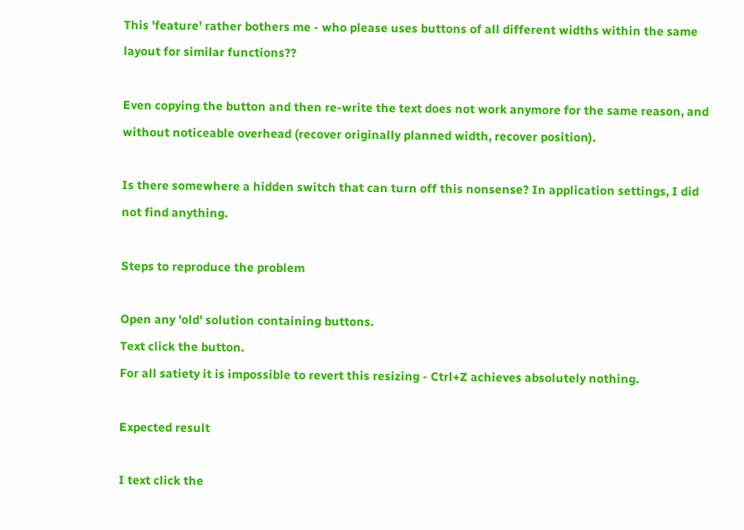This 'feature' rather bothers me - who please uses buttons of all different widths within the same layout for similar functions??

Even copying the button and then re-write the text does not work anymore for the same reason, and without noticeable overhead (recover originally planned width, recover position).

Is there somewhere a hidden switch that can turn off this nonsense? In application settings, I did not find anything.

Steps to reproduce the problem

Open any 'old' solution containing buttons.
Text click the button.
For all satiety it is impossible to revert this resizing - Ctrl+Z achieves absolutely nothing.

Expected result

I text click the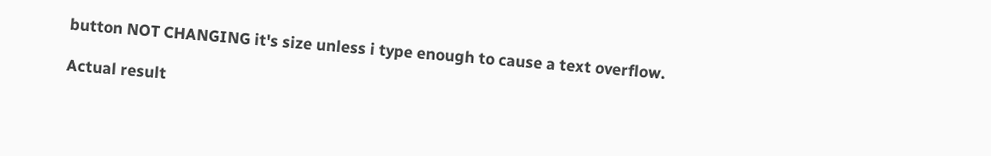button NOT CHANGING it's size unless i type enough to cause a text overflow.

Actual result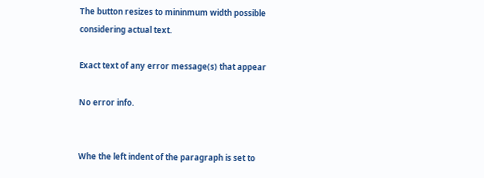The button resizes to mininmum width possible considering actual text.

Exact text of any error message(s) that appear

No error info.


Whe the left indent of the paragraph is set to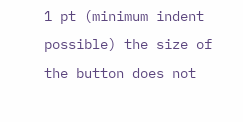1 pt (minimum indent possible) the size of the button does not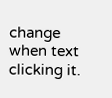change when text clicking it.